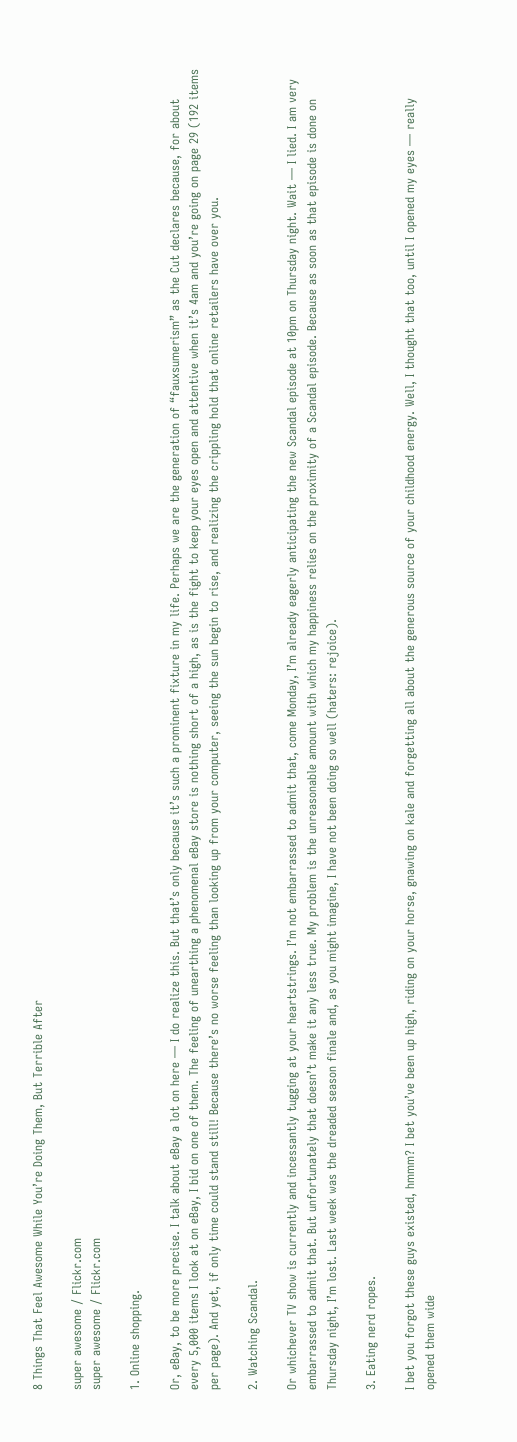8 Things That Feel Awesome While You’re Doing Them, But Terrible After

super awesome / Flickr.com
super awesome / Flickr.com

1. Online shopping.

Or, eBay, to be more precise. I talk about eBay a lot on here — I do realize this. But that’s only because it’s such a prominent fixture in my life. Perhaps we are the generation of “fauxsumerism” as the Cut declares because, for about every 5,000 items I look at on eBay, I bid on one of them. The feeling of unearthing a phenomenal eBay store is nothing short of a high, as is the fight to keep your eyes open and attentive when it’s 4am and you’re going on page 29 (192 items per page). And yet, if only time could stand still! Because there’s no worse feeling than looking up from your computer, seeing the sun begin to rise, and realizing the crippling hold that online retailers have over you.

2. Watching Scandal.

Or whichever TV show is currently and incessantly tugging at your heartstrings. I’m not embarrassed to admit that, come Monday, I’m already eagerly anticipating the new Scandal episode at 10pm on Thursday night. Wait — I lied. I am very embarrassed to admit that. But unfortunately that doesn’t make it any less true. My problem is the unreasonable amount with which my happiness relies on the proximity of a Scandal episode. Because as soon as that episode is done on Thursday night, I’m lost. Last week was the dreaded season finale and, as you might imagine, I have not been doing so well (haters: rejoice).

3. Eating nerd ropes.

I bet you forgot these guys existed, hmmm? I bet you’ve been up high, riding on your horse, gnawing on kale and forgetting all about the generous source of your childhood energy. Well, I thought that too, until I opened my eyes — really opened them wide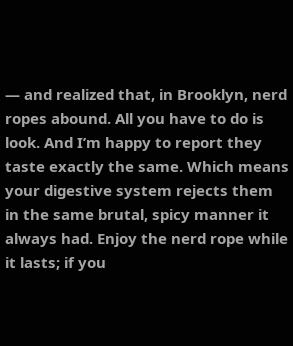— and realized that, in Brooklyn, nerd ropes abound. All you have to do is look. And I’m happy to report they taste exactly the same. Which means your digestive system rejects them in the same brutal, spicy manner it always had. Enjoy the nerd rope while it lasts; if you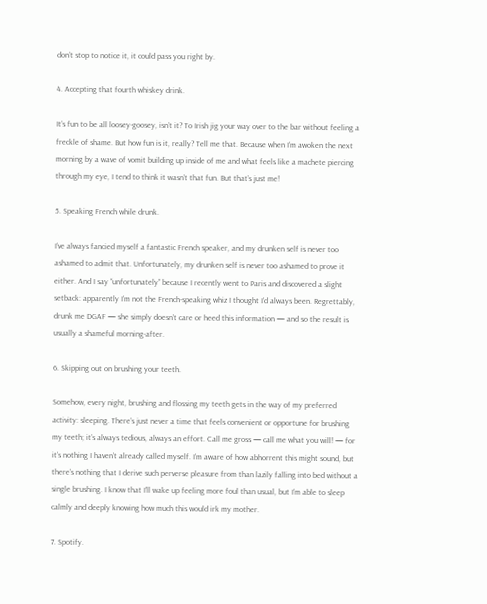don’t stop to notice it, it could pass you right by.

4. Accepting that fourth whiskey drink.

It’s fun to be all loosey-goosey, isn’t it? To Irish jig your way over to the bar without feeling a freckle of shame. But how fun is it, really? Tell me that. Because when I’m awoken the next morning by a wave of vomit building up inside of me and what feels like a machete piercing through my eye, I tend to think it wasn’t that fun. But that’s just me!

5. Speaking French while drunk.

I’ve always fancied myself a fantastic French speaker, and my drunken self is never too ashamed to admit that. Unfortunately, my drunken self is never too ashamed to prove it either. And I say “unfortunately” because I recently went to Paris and discovered a slight setback: apparently I’m not the French-speaking whiz I thought I’d always been. Regrettably, drunk me DGAF — she simply doesn’t care or heed this information — and so the result is usually a shameful morning-after.

6. Skipping out on brushing your teeth.

Somehow, every night, brushing and flossing my teeth gets in the way of my preferred activity: sleeping. There’s just never a time that feels convenient or opportune for brushing my teeth; it’s always tedious, always an effort. Call me gross — call me what you will! — for it’s nothing I haven’t already called myself. I’m aware of how abhorrent this might sound, but there’s nothing that I derive such perverse pleasure from than lazily falling into bed without a single brushing. I know that I’ll wake up feeling more foul than usual, but I’m able to sleep calmly and deeply knowing how much this would irk my mother.

7. Spotify.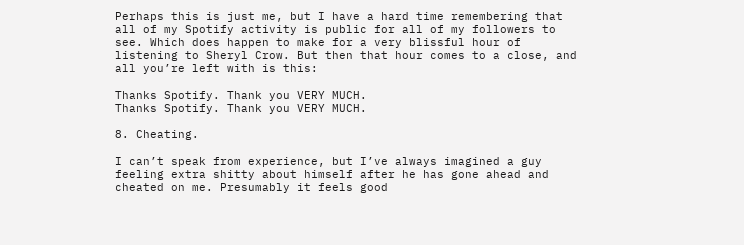Perhaps this is just me, but I have a hard time remembering that all of my Spotify activity is public for all of my followers to see. Which does happen to make for a very blissful hour of listening to Sheryl Crow. But then that hour comes to a close, and all you’re left with is this:

Thanks Spotify. Thank you VERY MUCH.
Thanks Spotify. Thank you VERY MUCH.

8. Cheating.

I can’t speak from experience, but I’ve always imagined a guy feeling extra shitty about himself after he has gone ahead and cheated on me. Presumably it feels good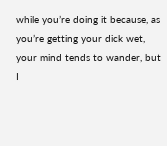while you’re doing it because, as you’re getting your dick wet, your mind tends to wander, but I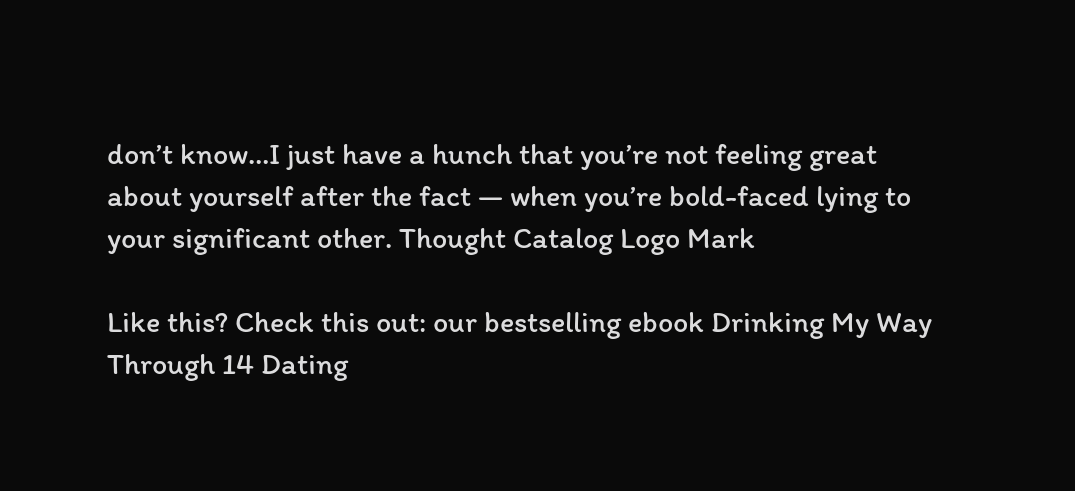don’t know…I just have a hunch that you’re not feeling great about yourself after the fact — when you’re bold-faced lying to your significant other. Thought Catalog Logo Mark

Like this? Check this out: our bestselling ebook Drinking My Way Through 14 Dating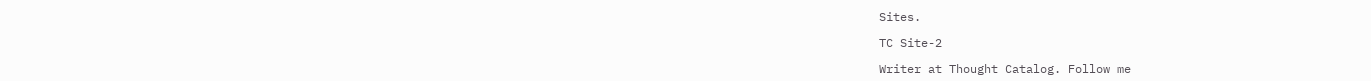Sites.

TC Site-2

Writer at Thought Catalog. Follow me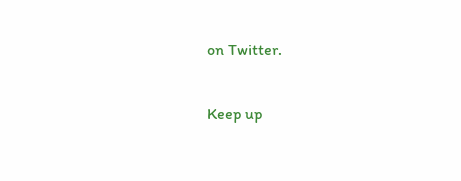on Twitter.

Keep up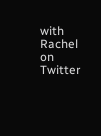with Rachel on Twitter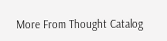More From Thought Catalog